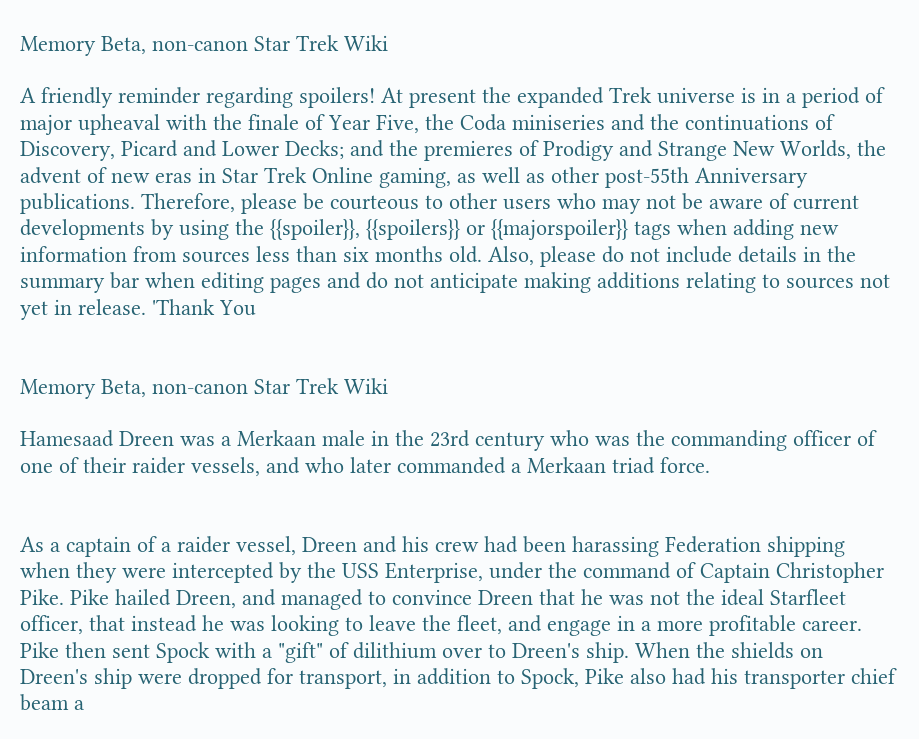Memory Beta, non-canon Star Trek Wiki

A friendly reminder regarding spoilers! At present the expanded Trek universe is in a period of major upheaval with the finale of Year Five, the Coda miniseries and the continuations of Discovery, Picard and Lower Decks; and the premieres of Prodigy and Strange New Worlds, the advent of new eras in Star Trek Online gaming, as well as other post-55th Anniversary publications. Therefore, please be courteous to other users who may not be aware of current developments by using the {{spoiler}}, {{spoilers}} or {{majorspoiler}} tags when adding new information from sources less than six months old. Also, please do not include details in the summary bar when editing pages and do not anticipate making additions relating to sources not yet in release. 'Thank You


Memory Beta, non-canon Star Trek Wiki

Hamesaad Dreen was a Merkaan male in the 23rd century who was the commanding officer of one of their raider vessels, and who later commanded a Merkaan triad force.


As a captain of a raider vessel, Dreen and his crew had been harassing Federation shipping when they were intercepted by the USS Enterprise, under the command of Captain Christopher Pike. Pike hailed Dreen, and managed to convince Dreen that he was not the ideal Starfleet officer, that instead he was looking to leave the fleet, and engage in a more profitable career. Pike then sent Spock with a "gift" of dilithium over to Dreen's ship. When the shields on Dreen's ship were dropped for transport, in addition to Spock, Pike also had his transporter chief beam a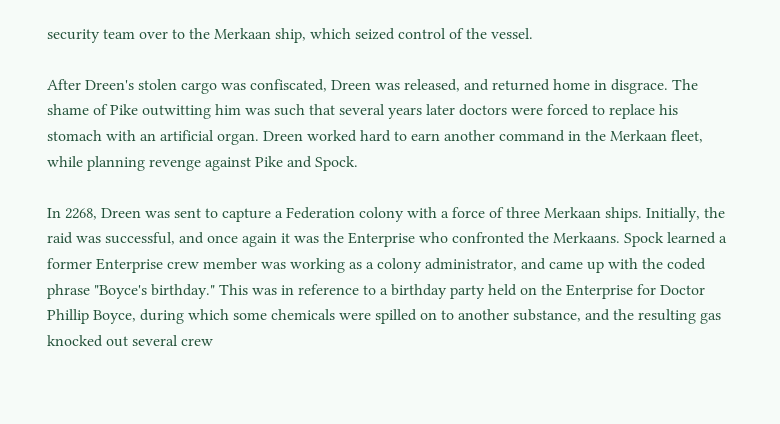security team over to the Merkaan ship, which seized control of the vessel.

After Dreen's stolen cargo was confiscated, Dreen was released, and returned home in disgrace. The shame of Pike outwitting him was such that several years later doctors were forced to replace his stomach with an artificial organ. Dreen worked hard to earn another command in the Merkaan fleet, while planning revenge against Pike and Spock.

In 2268, Dreen was sent to capture a Federation colony with a force of three Merkaan ships. Initially, the raid was successful, and once again it was the Enterprise who confronted the Merkaans. Spock learned a former Enterprise crew member was working as a colony administrator, and came up with the coded phrase "Boyce's birthday." This was in reference to a birthday party held on the Enterprise for Doctor Phillip Boyce, during which some chemicals were spilled on to another substance, and the resulting gas knocked out several crew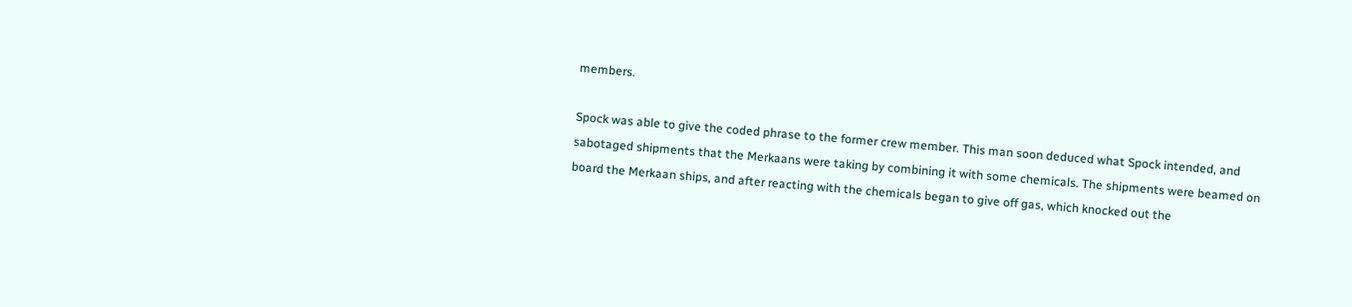members.

Spock was able to give the coded phrase to the former crew member. This man soon deduced what Spock intended, and sabotaged shipments that the Merkaans were taking by combining it with some chemicals. The shipments were beamed on board the Merkaan ships, and after reacting with the chemicals began to give off gas, which knocked out the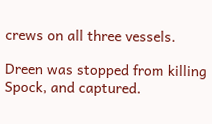crews on all three vessels.

Dreen was stopped from killing Spock, and captured.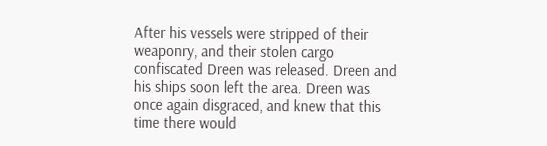After his vessels were stripped of their weaponry, and their stolen cargo confiscated Dreen was released. Dreen and his ships soon left the area. Dreen was once again disgraced, and knew that this time there would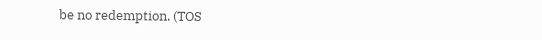be no redemption. (TOS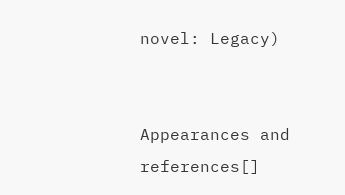novel: Legacy)


Appearances and references[]